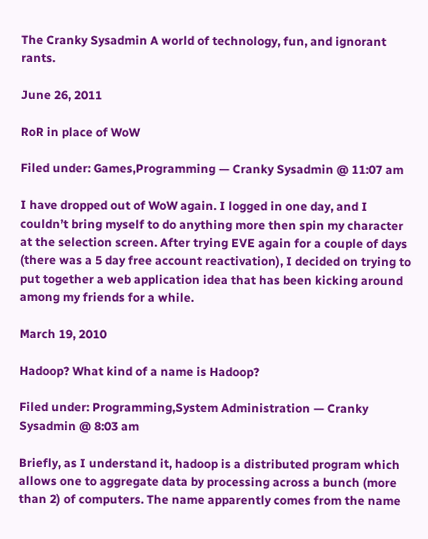The Cranky Sysadmin A world of technology, fun, and ignorant rants.

June 26, 2011

RoR in place of WoW

Filed under: Games,Programming — Cranky Sysadmin @ 11:07 am

I have dropped out of WoW again. I logged in one day, and I couldn’t bring myself to do anything more then spin my character at the selection screen. After trying EVE again for a couple of days (there was a 5 day free account reactivation), I decided on trying to put together a web application idea that has been kicking around among my friends for a while.

March 19, 2010

Hadoop? What kind of a name is Hadoop?

Filed under: Programming,System Administration — Cranky Sysadmin @ 8:03 am

Briefly, as I understand it, hadoop is a distributed program which allows one to aggregate data by processing across a bunch (more than 2) of computers. The name apparently comes from the name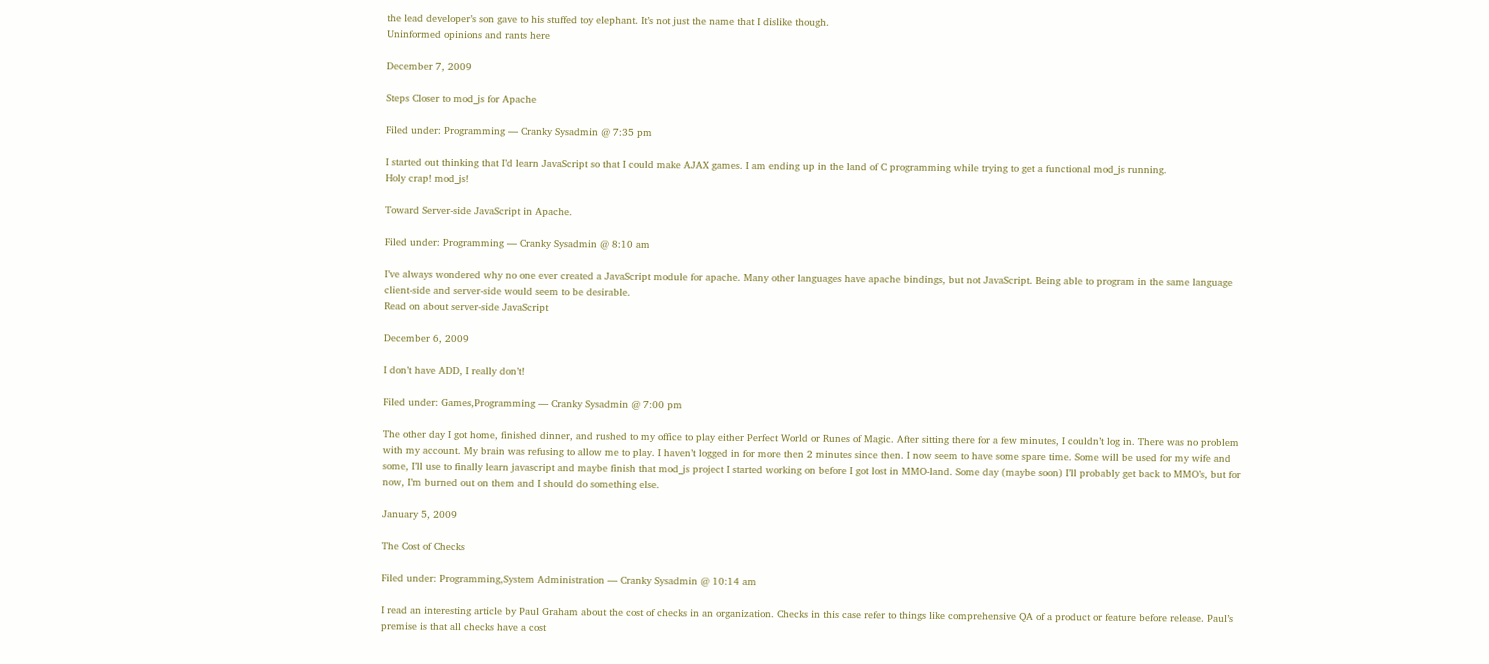the lead developer’s son gave to his stuffed toy elephant. It’s not just the name that I dislike though.
Uninformed opinions and rants here

December 7, 2009

Steps Closer to mod_js for Apache

Filed under: Programming — Cranky Sysadmin @ 7:35 pm

I started out thinking that I’d learn JavaScript so that I could make AJAX games. I am ending up in the land of C programming while trying to get a functional mod_js running.
Holy crap! mod_js!

Toward Server-side JavaScript in Apache.

Filed under: Programming — Cranky Sysadmin @ 8:10 am

I’ve always wondered why no one ever created a JavaScript module for apache. Many other languages have apache bindings, but not JavaScript. Being able to program in the same language client-side and server-side would seem to be desirable.
Read on about server-side JavaScript

December 6, 2009

I don’t have ADD, I really don’t!

Filed under: Games,Programming — Cranky Sysadmin @ 7:00 pm

The other day I got home, finished dinner, and rushed to my office to play either Perfect World or Runes of Magic. After sitting there for a few minutes, I couldn’t log in. There was no problem with my account. My brain was refusing to allow me to play. I haven’t logged in for more then 2 minutes since then. I now seem to have some spare time. Some will be used for my wife and some, I’ll use to finally learn javascript and maybe finish that mod_js project I started working on before I got lost in MMO-land. Some day (maybe soon) I’ll probably get back to MMO’s, but for now, I’m burned out on them and I should do something else.

January 5, 2009

The Cost of Checks

Filed under: Programming,System Administration — Cranky Sysadmin @ 10:14 am

I read an interesting article by Paul Graham about the cost of checks in an organization. Checks in this case refer to things like comprehensive QA of a product or feature before release. Paul’s premise is that all checks have a cost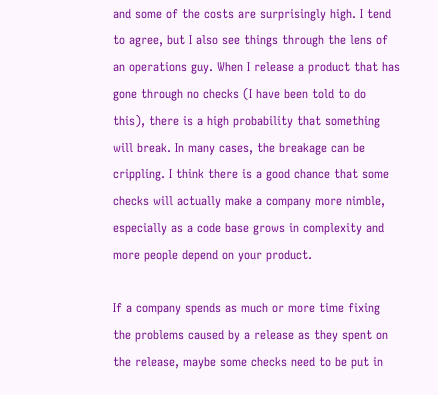and some of the costs are surprisingly high. I tend to agree, but I also see things through the lens of an operations guy. When I release a product that has gone through no checks (I have been told to do this), there is a high probability that something will break. In many cases, the breakage can be crippling. I think there is a good chance that some checks will actually make a company more nimble, especially as a code base grows in complexity and more people depend on your product.

If a company spends as much or more time fixing the problems caused by a release as they spent on the release, maybe some checks need to be put in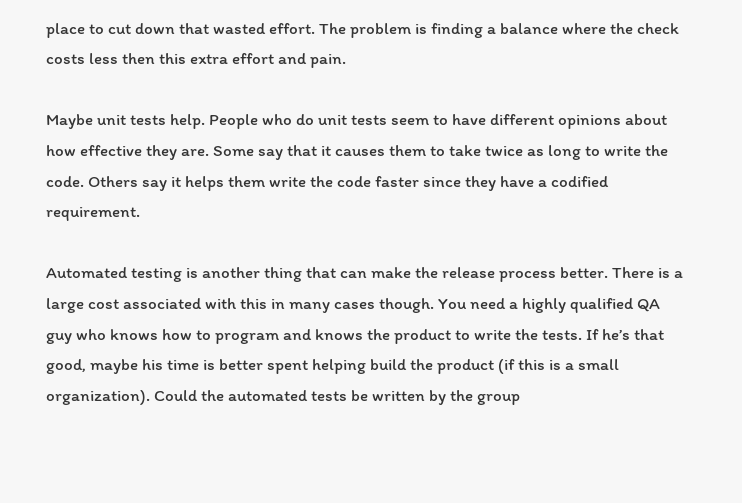place to cut down that wasted effort. The problem is finding a balance where the check costs less then this extra effort and pain.

Maybe unit tests help. People who do unit tests seem to have different opinions about how effective they are. Some say that it causes them to take twice as long to write the code. Others say it helps them write the code faster since they have a codified requirement.

Automated testing is another thing that can make the release process better. There is a large cost associated with this in many cases though. You need a highly qualified QA guy who knows how to program and knows the product to write the tests. If he’s that good, maybe his time is better spent helping build the product (if this is a small organization). Could the automated tests be written by the group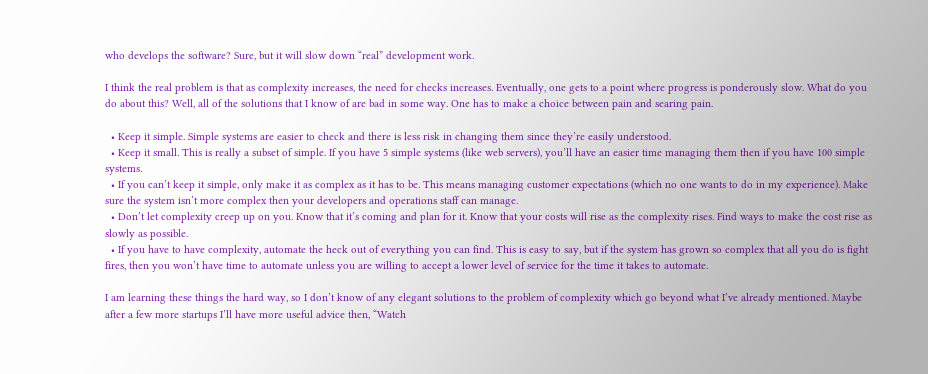who develops the software? Sure, but it will slow down “real” development work.

I think the real problem is that as complexity increases, the need for checks increases. Eventually, one gets to a point where progress is ponderously slow. What do you do about this? Well, all of the solutions that I know of are bad in some way. One has to make a choice between pain and searing pain.

  • Keep it simple. Simple systems are easier to check and there is less risk in changing them since they’re easily understood.
  • Keep it small. This is really a subset of simple. If you have 5 simple systems (like web servers), you’ll have an easier time managing them then if you have 100 simple systems.
  • If you can’t keep it simple, only make it as complex as it has to be. This means managing customer expectations (which no one wants to do in my experience). Make sure the system isn’t more complex then your developers and operations staff can manage.
  • Don’t let complexity creep up on you. Know that it’s coming and plan for it. Know that your costs will rise as the complexity rises. Find ways to make the cost rise as slowly as possible.
  • If you have to have complexity, automate the heck out of everything you can find. This is easy to say, but if the system has grown so complex that all you do is fight fires, then you won’t have time to automate unless you are willing to accept a lower level of service for the time it takes to automate.

I am learning these things the hard way, so I don’t know of any elegant solutions to the problem of complexity which go beyond what I’ve already mentioned. Maybe after a few more startups I’ll have more useful advice then, “Watch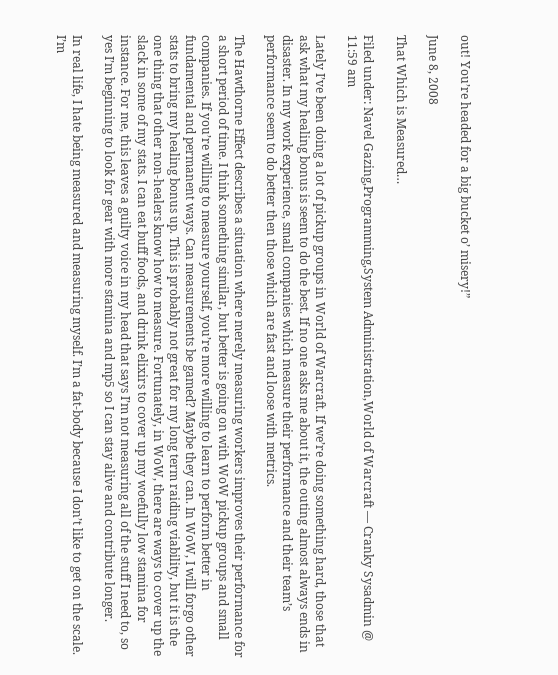out! You’re headed for a big bucket o’ misery!”

June 8, 2008

That Which is Measured…

Filed under: Navel Gazing,Programming,System Administration,World of Warcraft — Cranky Sysadmin @ 11:59 am

Lately I’ve been doing a lot of pickup groups in World of Warcraft. If we’re doing something hard, those that ask what my healing bonus is seem to do the best. If no one asks me about it, the outing almost always ends in disaster. In my work experience, small companies which measure their performance and their team’s performance seem to do better then those which are fast and loose with metrics.

The Hawthorne Effect describes a situation where merely measuring workers improves their performance for a short period of time. I think something similar, but better is going on with WoW pickup groups and small companies. If you’re willing to measure yourself, you’re more willing to learn to perform better in fundamental and permanent ways. Can measurements be gamed? Maybe they can. In WoW, I will forgo other stats to bring my healing bonus up. This is probably not great for my long term raiding viability, but it is the one thing that other non-healers know how to measure. Fortunately, in WoW, there are ways to cover up the slack in some of my stats. I can eat buff foods, and drink elixirs to cover up my woefully low stamina for instance. For me, this leaves a guilty voice in my head that says I’m not measuring all of the stuff I need to, so yes I’m beginning to look for gear with more stamina and mp5 so I can stay alive and contribute longer.

In real life, I hate being measured and measuring myself. I’m a fat-body because I don’t like to get on the scale. I’m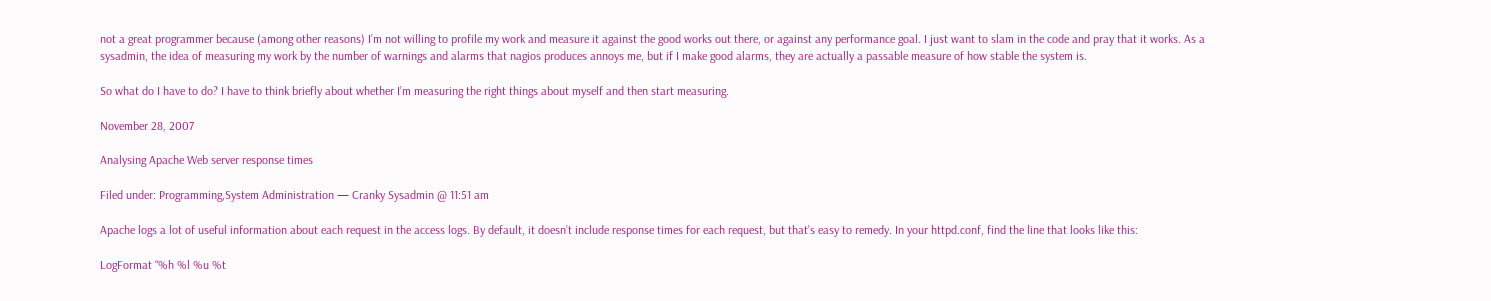not a great programmer because (among other reasons) I’m not willing to profile my work and measure it against the good works out there, or against any performance goal. I just want to slam in the code and pray that it works. As a sysadmin, the idea of measuring my work by the number of warnings and alarms that nagios produces annoys me, but if I make good alarms, they are actually a passable measure of how stable the system is.

So what do I have to do? I have to think briefly about whether I’m measuring the right things about myself and then start measuring.

November 28, 2007

Analysing Apache Web server response times

Filed under: Programming,System Administration — Cranky Sysadmin @ 11:51 am

Apache logs a lot of useful information about each request in the access logs. By default, it doesn’t include response times for each request, but that’s easy to remedy. In your httpd.conf, find the line that looks like this:

LogFormat “%h %l %u %t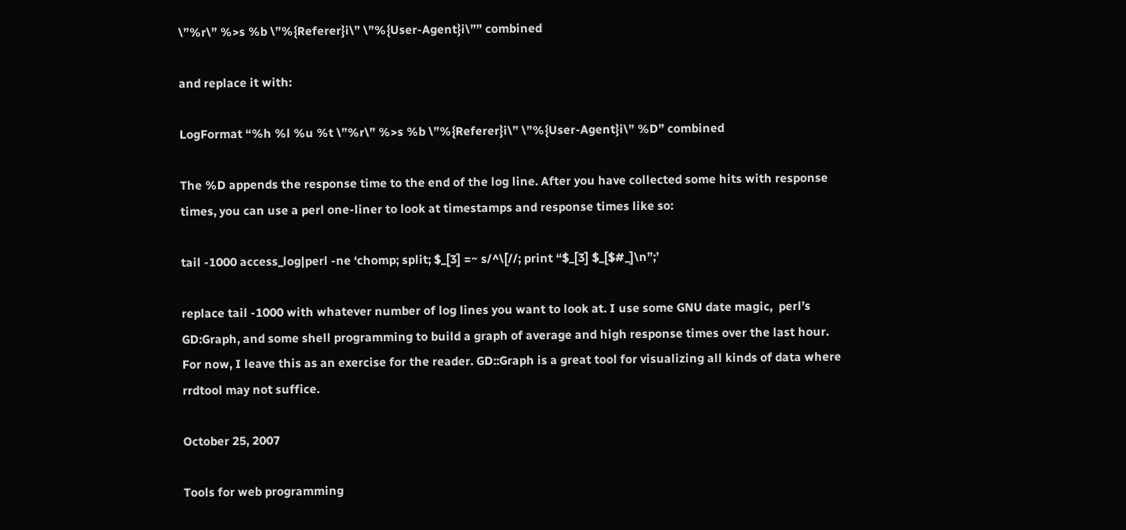\”%r\” %>s %b \”%{Referer}i\” \”%{User-Agent}i\”” combined

and replace it with:

LogFormat “%h %l %u %t \”%r\” %>s %b \”%{Referer}i\” \”%{User-Agent}i\” %D” combined

The %D appends the response time to the end of the log line. After you have collected some hits with response times, you can use a perl one-liner to look at timestamps and response times like so:

tail -1000 access_log|perl -ne ‘chomp; split; $_[3] =~ s/^\[//; print “$_[3] $_[$#_]\n”;’

replace tail -1000 with whatever number of log lines you want to look at. I use some GNU date magic,  perl’s GD:Graph, and some shell programming to build a graph of average and high response times over the last hour. For now, I leave this as an exercise for the reader. GD::Graph is a great tool for visualizing all kinds of data where rrdtool may not suffice.

October 25, 2007

Tools for web programming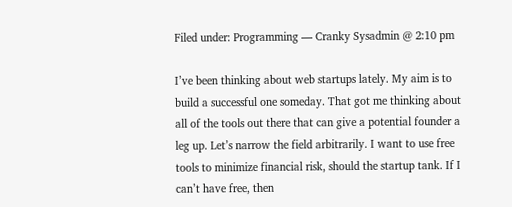Filed under: Programming — Cranky Sysadmin @ 2:10 pm

I’ve been thinking about web startups lately. My aim is to build a successful one someday. That got me thinking about all of the tools out there that can give a potential founder a leg up. Let’s narrow the field arbitrarily. I want to use free tools to minimize financial risk, should the startup tank. If I can’t have free, then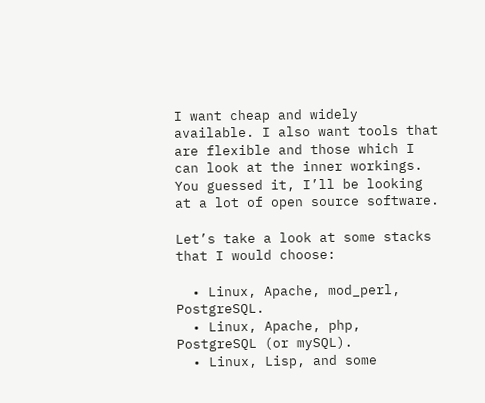I want cheap and widely available. I also want tools that are flexible and those which I can look at the inner workings. You guessed it, I’ll be looking at a lot of open source software.

Let’s take a look at some stacks that I would choose:

  • Linux, Apache, mod_perl, PostgreSQL.
  • Linux, Apache, php, PostgreSQL (or mySQL).
  • Linux, Lisp, and some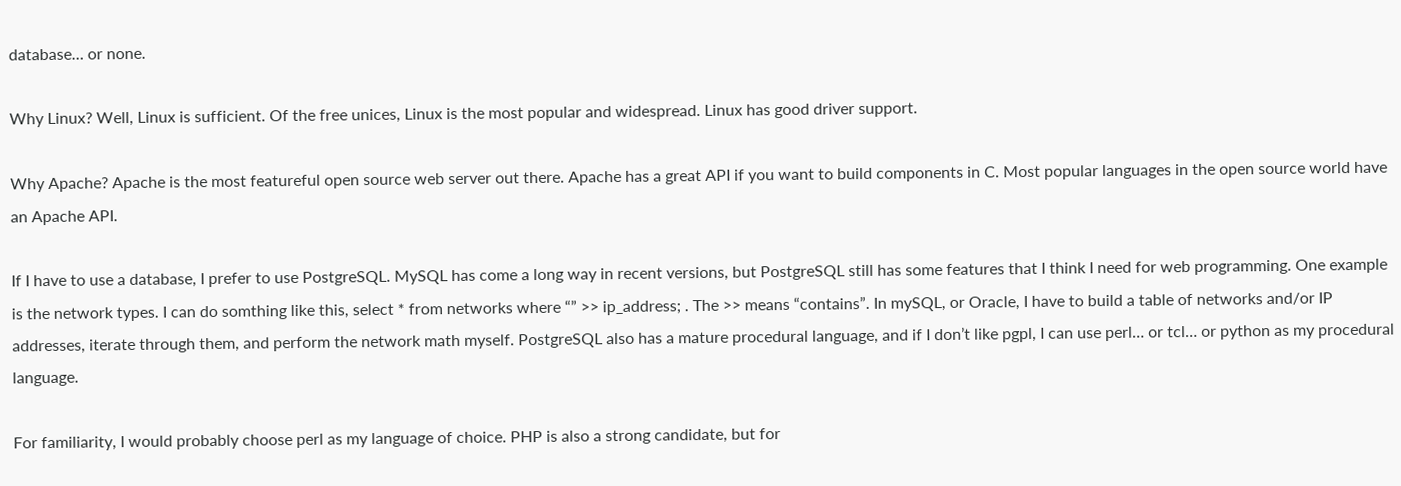database… or none.

Why Linux? Well, Linux is sufficient. Of the free unices, Linux is the most popular and widespread. Linux has good driver support.

Why Apache? Apache is the most featureful open source web server out there. Apache has a great API if you want to build components in C. Most popular languages in the open source world have an Apache API.

If I have to use a database, I prefer to use PostgreSQL. MySQL has come a long way in recent versions, but PostgreSQL still has some features that I think I need for web programming. One example is the network types. I can do somthing like this, select * from networks where “” >> ip_address; . The >> means “contains”. In mySQL, or Oracle, I have to build a table of networks and/or IP addresses, iterate through them, and perform the network math myself. PostgreSQL also has a mature procedural language, and if I don’t like pgpl, I can use perl… or tcl… or python as my procedural language.

For familiarity, I would probably choose perl as my language of choice. PHP is also a strong candidate, but for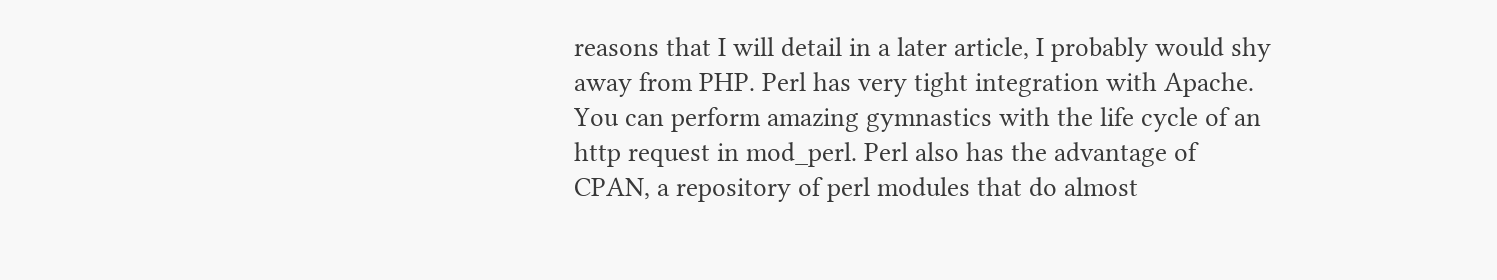reasons that I will detail in a later article, I probably would shy away from PHP. Perl has very tight integration with Apache. You can perform amazing gymnastics with the life cycle of an http request in mod_perl. Perl also has the advantage of CPAN, a repository of perl modules that do almost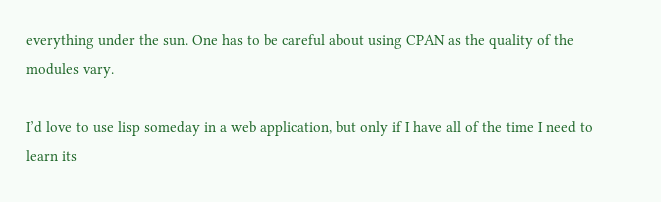everything under the sun. One has to be careful about using CPAN as the quality of the modules vary.

I’d love to use lisp someday in a web application, but only if I have all of the time I need to learn its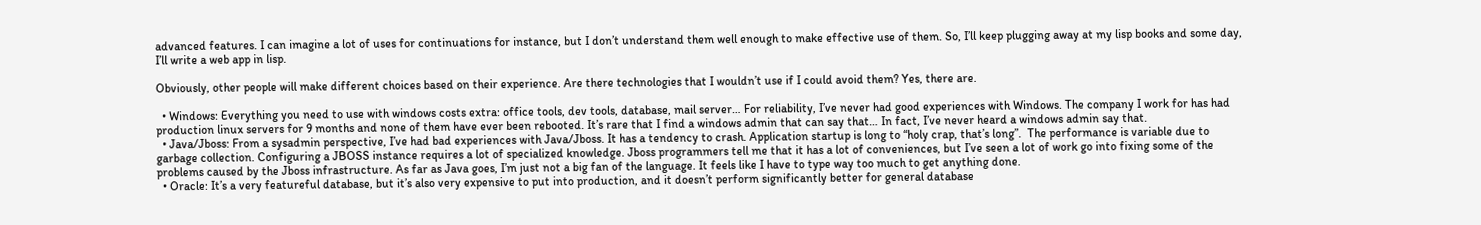advanced features. I can imagine a lot of uses for continuations for instance, but I don’t understand them well enough to make effective use of them. So, I’ll keep plugging away at my lisp books and some day, I’ll write a web app in lisp.

Obviously, other people will make different choices based on their experience. Are there technologies that I wouldn’t use if I could avoid them? Yes, there are.

  • Windows: Everything you need to use with windows costs extra: office tools, dev tools, database, mail server… For reliability, I’ve never had good experiences with Windows. The company I work for has had production linux servers for 9 months and none of them have ever been rebooted. It’s rare that I find a windows admin that can say that… In fact, I’ve never heard a windows admin say that.
  • Java/Jboss: From a sysadmin perspective, I’ve had bad experiences with Java/Jboss. It has a tendency to crash. Application startup is long to “holy crap, that’s long”.  The performance is variable due to garbage collection. Configuring a JBOSS instance requires a lot of specialized knowledge. Jboss programmers tell me that it has a lot of conveniences, but I’ve seen a lot of work go into fixing some of the problems caused by the Jboss infrastructure. As far as Java goes, I’m just not a big fan of the language. It feels like I have to type way too much to get anything done.
  • Oracle: It’s a very featureful database, but it’s also very expensive to put into production, and it doesn’t perform significantly better for general database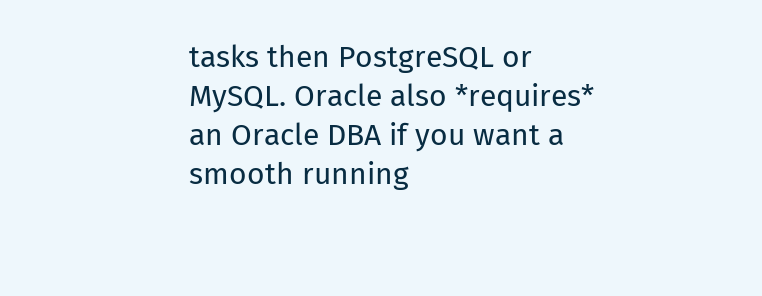tasks then PostgreSQL or MySQL. Oracle also *requires* an Oracle DBA if you want a smooth running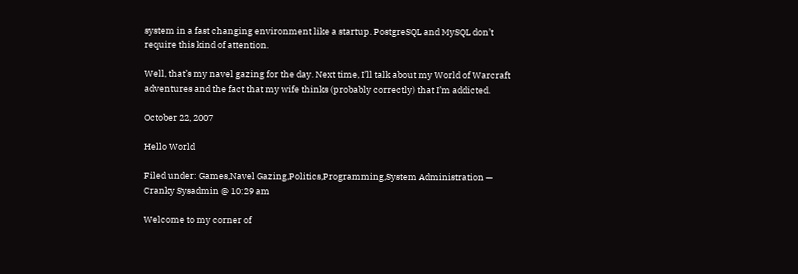system in a fast changing environment like a startup. PostgreSQL and MySQL don’t require this kind of attention.

Well, that’s my navel gazing for the day. Next time, I’ll talk about my World of Warcraft adventures and the fact that my wife thinks (probably correctly) that I’m addicted.

October 22, 2007

Hello World

Filed under: Games,Navel Gazing,Politics,Programming,System Administration — Cranky Sysadmin @ 10:29 am

Welcome to my corner of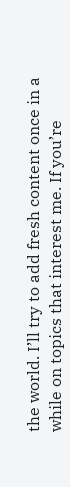the world. I’ll try to add fresh content once in a while on topics that interest me. If you’re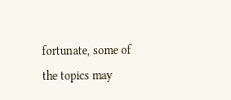fortunate, some of the topics may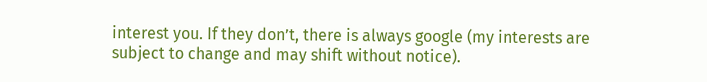interest you. If they don’t, there is always google (my interests are subject to change and may shift without notice).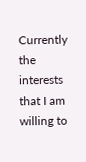Currently the interests that I am willing to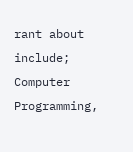rant about include; Computer Programming,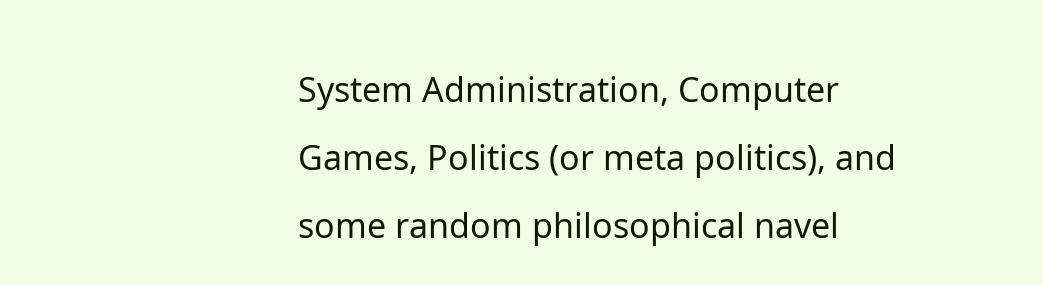System Administration, Computer Games, Politics (or meta politics), and some random philosophical navel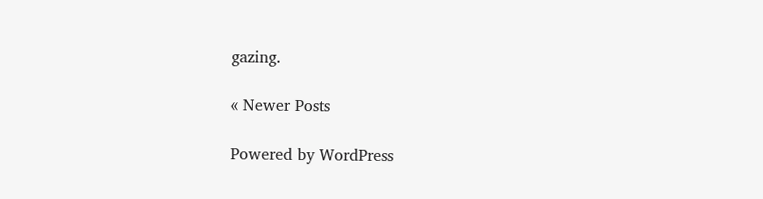gazing.

« Newer Posts

Powered by WordPress